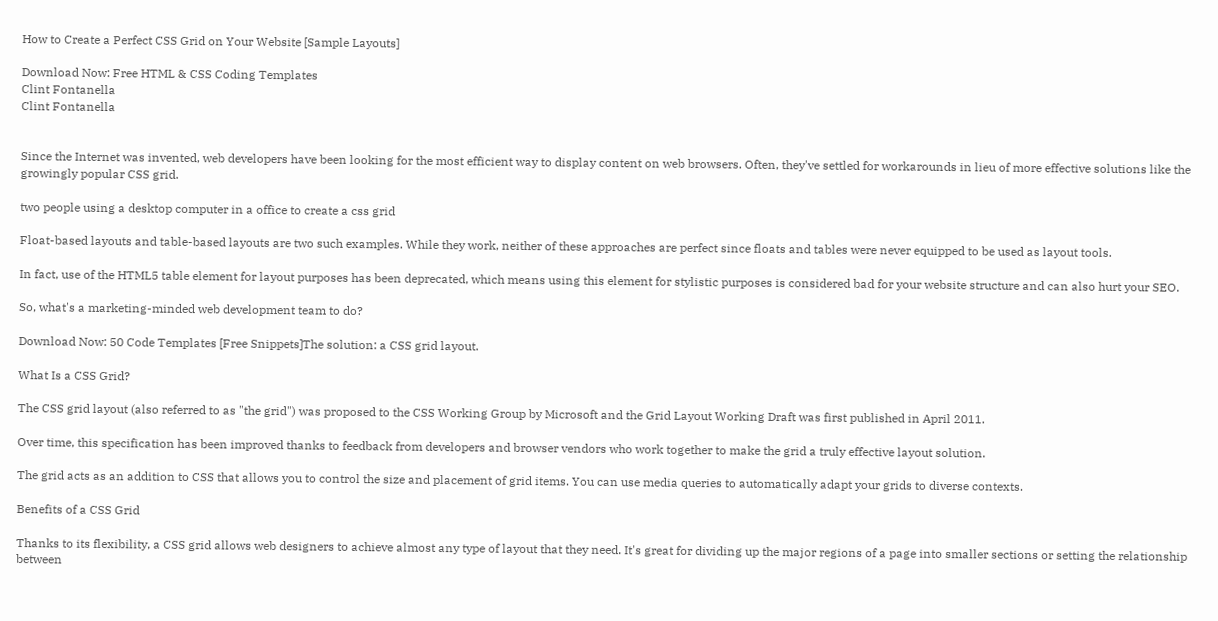How to Create a Perfect CSS Grid on Your Website [Sample Layouts]

Download Now: Free HTML & CSS Coding Templates
Clint Fontanella
Clint Fontanella


Since the Internet was invented, web developers have been looking for the most efficient way to display content on web browsers. Often, they've settled for workarounds in lieu of more effective solutions like the growingly popular CSS grid.

two people using a desktop computer in a office to create a css grid

Float-based layouts and table-based layouts are two such examples. While they work, neither of these approaches are perfect since floats and tables were never equipped to be used as layout tools.

In fact, use of the HTML5 table element for layout purposes has been deprecated, which means using this element for stylistic purposes is considered bad for your website structure and can also hurt your SEO.

So, what's a marketing-minded web development team to do?

Download Now: 50 Code Templates [Free Snippets]The solution: a CSS grid layout.

What Is a CSS Grid?

The CSS grid layout (also referred to as "the grid") was proposed to the CSS Working Group by Microsoft and the Grid Layout Working Draft was first published in April 2011.

Over time, this specification has been improved thanks to feedback from developers and browser vendors who work together to make the grid a truly effective layout solution.

The grid acts as an addition to CSS that allows you to control the size and placement of grid items. You can use media queries to automatically adapt your grids to diverse contexts.

Benefits of a CSS Grid

Thanks to its flexibility, a CSS grid allows web designers to achieve almost any type of layout that they need. It's great for dividing up the major regions of a page into smaller sections or setting the relationship between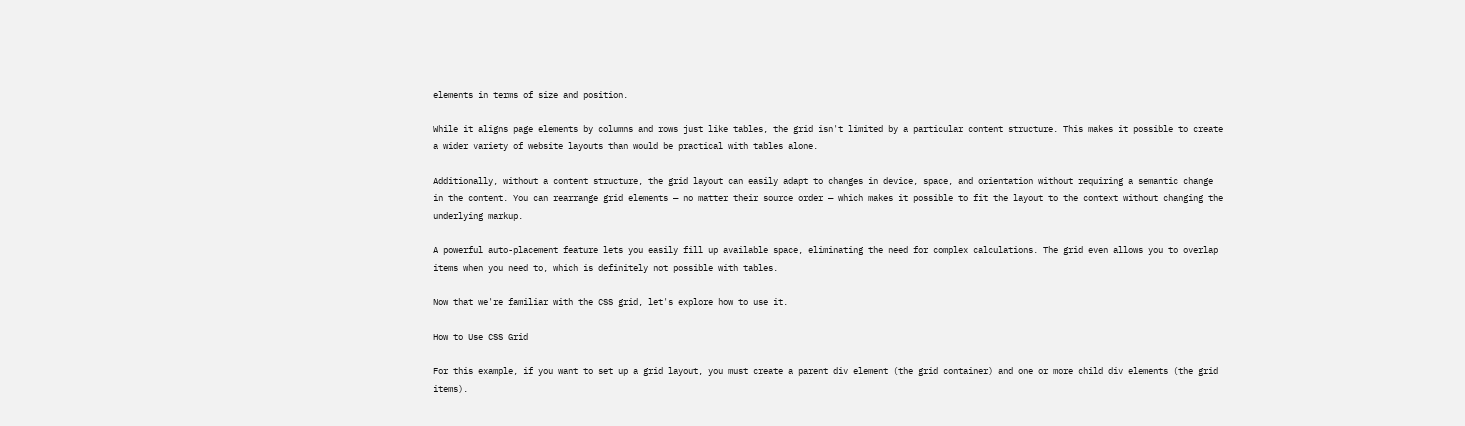elements in terms of size and position.

While it aligns page elements by columns and rows just like tables, the grid isn't limited by a particular content structure. This makes it possible to create a wider variety of website layouts than would be practical with tables alone.

Additionally, without a content structure, the grid layout can easily adapt to changes in device, space, and orientation without requiring a semantic change in the content. You can rearrange grid elements — no matter their source order — which makes it possible to fit the layout to the context without changing the underlying markup.

A powerful auto-placement feature lets you easily fill up available space, eliminating the need for complex calculations. The grid even allows you to overlap items when you need to, which is definitely not possible with tables.

Now that we're familiar with the CSS grid, let's explore how to use it.

How to Use CSS Grid

For this example, if you want to set up a grid layout, you must create a parent div element (the grid container) and one or more child div elements (the grid items).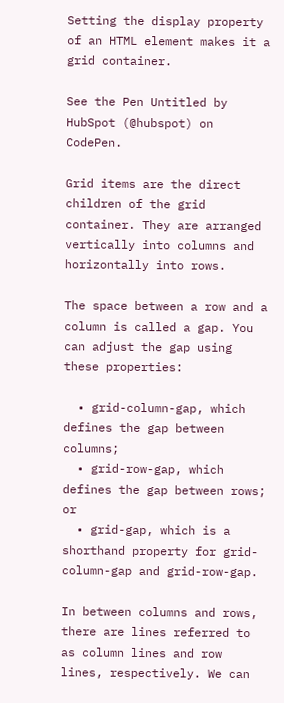Setting the display property of an HTML element makes it a grid container.

See the Pen Untitled by HubSpot (@hubspot) on CodePen.

Grid items are the direct children of the grid container. They are arranged vertically into columns and horizontally into rows.

The space between a row and a column is called a gap. You can adjust the gap using these properties:

  • grid-column-gap, which defines the gap between columns;
  • grid-row-gap, which defines the gap between rows; or
  • grid-gap, which is a shorthand property for grid-column-gap and grid-row-gap.

In between columns and rows, there are lines referred to as column lines and row lines, respectively. We can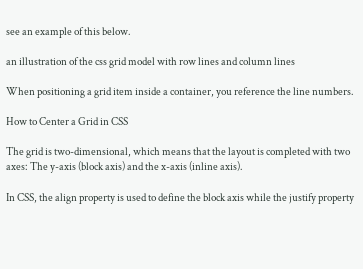see an example of this below.

an illustration of the css grid model with row lines and column lines

When positioning a grid item inside a container, you reference the line numbers.

How to Center a Grid in CSS

The grid is two-dimensional, which means that the layout is completed with two axes: The y-axis (block axis) and the x-axis (inline axis).

In CSS, the align property is used to define the block axis while the justify property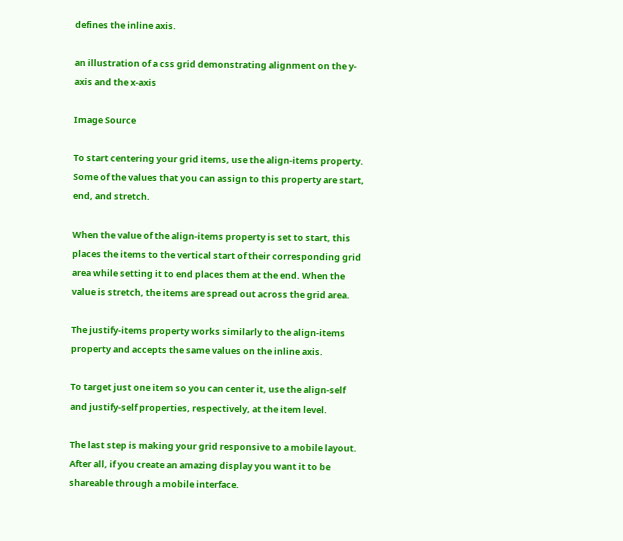defines the inline axis.

an illustration of a css grid demonstrating alignment on the y-axis and the x-axis

Image Source

To start centering your grid items, use the align-items property. Some of the values that you can assign to this property are start, end, and stretch.

When the value of the align-items property is set to start, this places the items to the vertical start of their corresponding grid area while setting it to end places them at the end. When the value is stretch, the items are spread out across the grid area.

The justify-items property works similarly to the align-items property and accepts the same values on the inline axis.

To target just one item so you can center it, use the align-self and justify-self properties, respectively, at the item level.

The last step is making your grid responsive to a mobile layout. After all, if you create an amazing display you want it to be shareable through a mobile interface.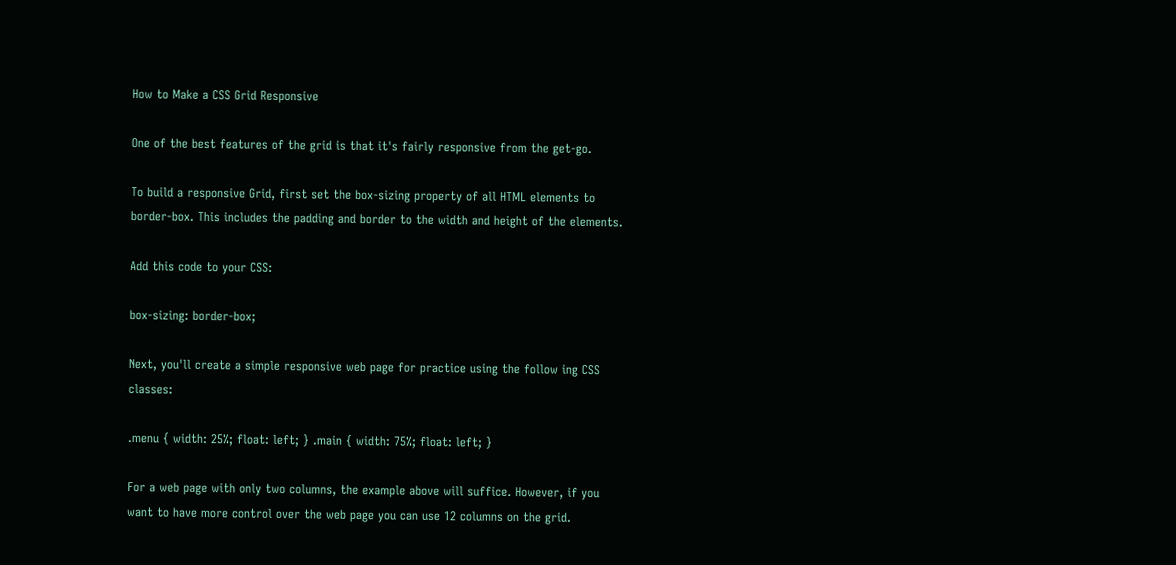How to Make a CSS Grid Responsive

One of the best features of the grid is that it's fairly responsive from the get-go.

To build a responsive Grid, first set the box-sizing property of all HTML elements to border-box. This includes the padding and border to the width and height of the elements.

Add this code to your CSS:

box-sizing: border-box;

Next, you'll create a simple responsive web page for practice using the follow ing CSS classes:

.menu { width: 25%; float: left; } .main { width: 75%; float: left; }

For a web page with only two columns, the example above will suffice. However, if you want to have more control over the web page you can use 12 columns on the grid.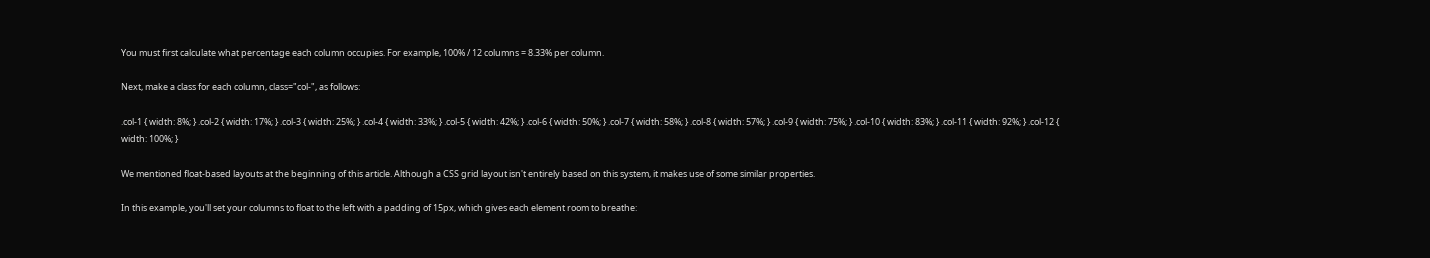You must first calculate what percentage each column occupies. For example, 100% / 12 columns = 8.33% per column.

Next, make a class for each column, class="col-", as follows:

.col-1 { width: 8%; } .col-2 { width: 17%; } .col-3 { width: 25%; } .col-4 { width: 33%; } .col-5 { width: 42%; } .col-6 { width: 50%; } .col-7 { width: 58%; } .col-8 { width: 57%; } .col-9 { width: 75%; } .col-10 { width: 83%; } .col-11 { width: 92%; } .col-12 { width: 100%; }

We mentioned float-based layouts at the beginning of this article. Although a CSS grid layout isn't entirely based on this system, it makes use of some similar properties.

In this example, you'll set your columns to float to the left with a padding of 15px, which gives each element room to breathe: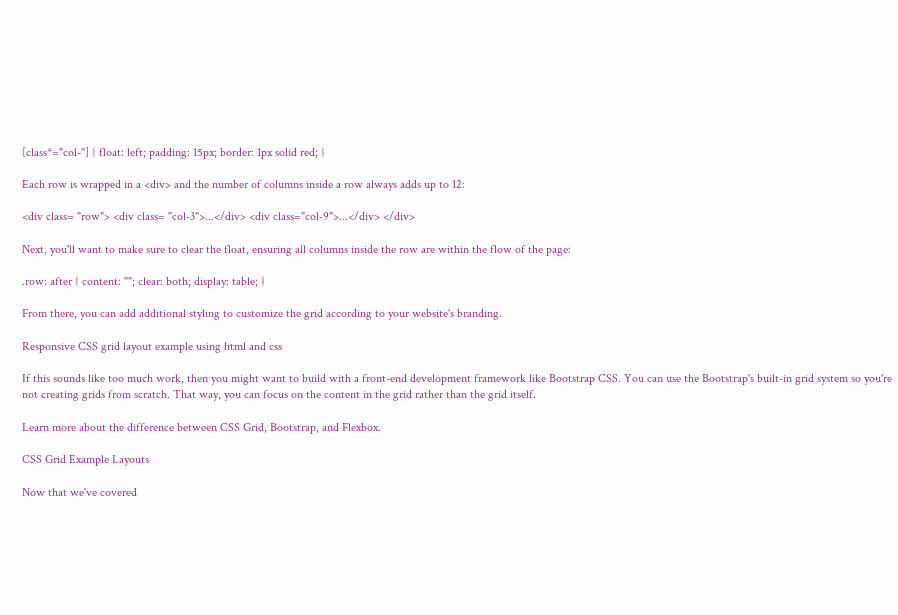[class*="col-"] { float: left; padding: 15px; border: 1px solid red; }

Each row is wrapped in a <div> and the number of columns inside a row always adds up to 12:

<div class= "row"> <div class= "col-3">...</div> <div class="col-9">...</div> </div>

Next, you'll want to make sure to clear the float, ensuring all columns inside the row are within the flow of the page:

.row: after { content: ""; clear: both; display: table; }

From there, you can add additional styling to customize the grid according to your website's branding.

Responsive CSS grid layout example using html and css

If this sounds like too much work, then you might want to build with a front-end development framework like Bootstrap CSS. You can use the Bootstrap's built-in grid system so you're not creating grids from scratch. That way, you can focus on the content in the grid rather than the grid itself.

Learn more about the difference between CSS Grid, Bootstrap, and Flexbox.

CSS Grid Example Layouts

Now that we've covered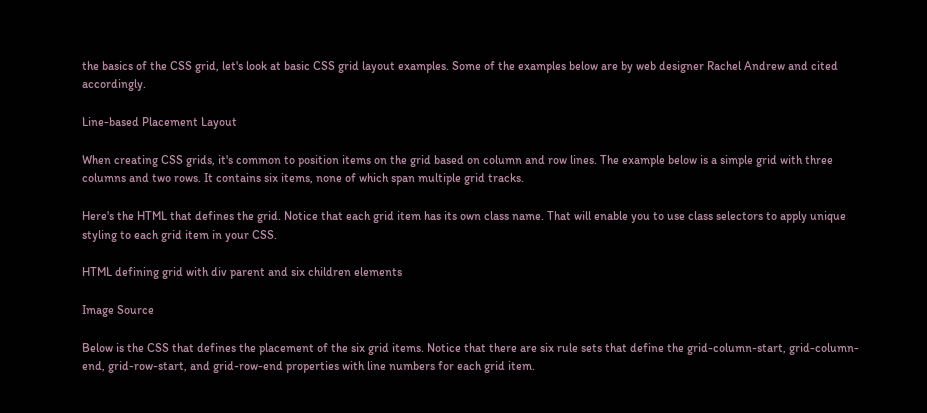the basics of the CSS grid, let's look at basic CSS grid layout examples. Some of the examples below are by web designer Rachel Andrew and cited accordingly.

Line-based Placement Layout

When creating CSS grids, it's common to position items on the grid based on column and row lines. The example below is a simple grid with three columns and two rows. It contains six items, none of which span multiple grid tracks.

Here's the HTML that defines the grid. Notice that each grid item has its own class name. That will enable you to use class selectors to apply unique styling to each grid item in your CSS.

HTML defining grid with div parent and six children elements

Image Source

Below is the CSS that defines the placement of the six grid items. Notice that there are six rule sets that define the grid-column-start, grid-column-end, grid-row-start, and grid-row-end properties with line numbers for each grid item.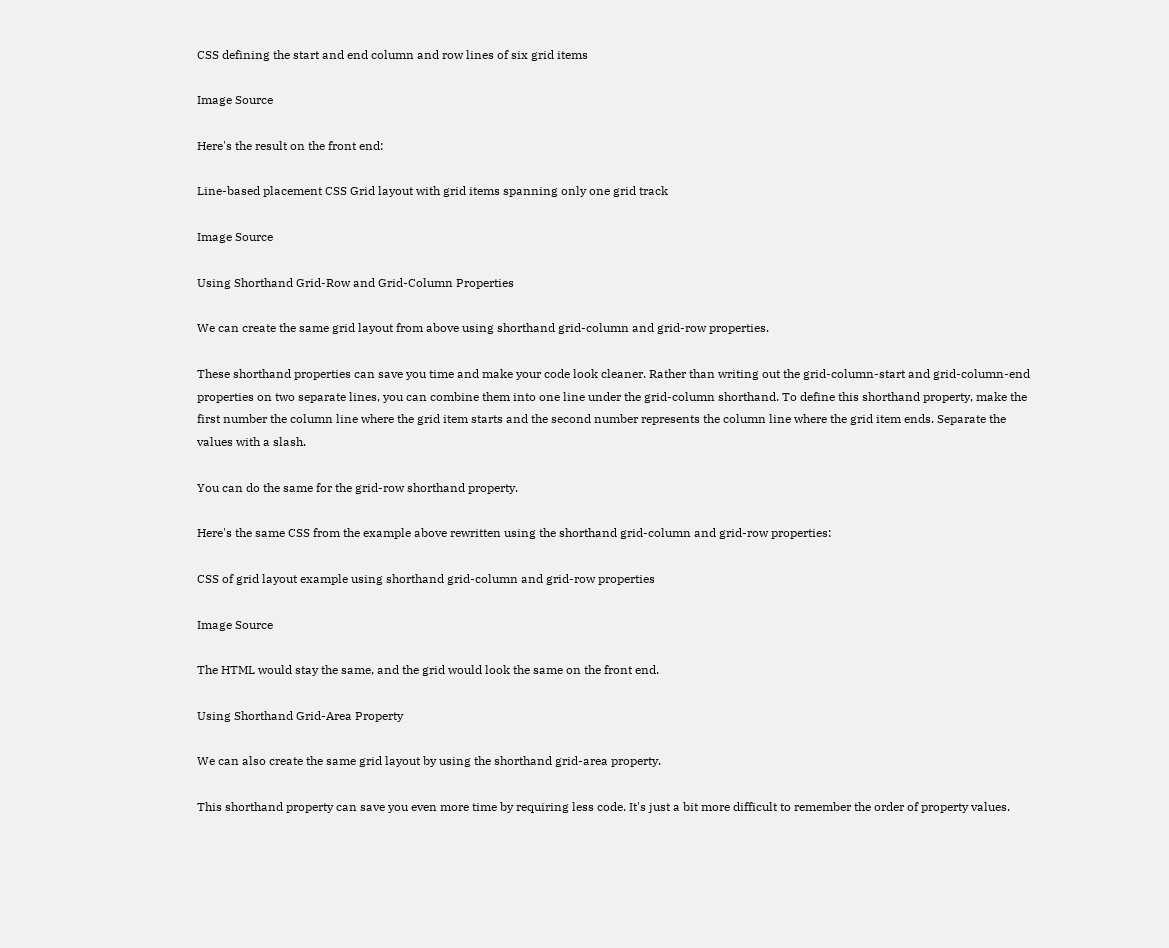CSS defining the start and end column and row lines of six grid items

Image Source

Here's the result on the front end:

Line-based placement CSS Grid layout with grid items spanning only one grid track

Image Source

Using Shorthand Grid-Row and Grid-Column Properties

We can create the same grid layout from above using shorthand grid-column and grid-row properties.

These shorthand properties can save you time and make your code look cleaner. Rather than writing out the grid-column-start and grid-column-end properties on two separate lines, you can combine them into one line under the grid-column shorthand. To define this shorthand property, make the first number the column line where the grid item starts and the second number represents the column line where the grid item ends. Separate the values with a slash.

You can do the same for the grid-row shorthand property.

Here's the same CSS from the example above rewritten using the shorthand grid-column and grid-row properties:

CSS of grid layout example using shorthand grid-column and grid-row properties

Image Source

The HTML would stay the same, and the grid would look the same on the front end.

Using Shorthand Grid-Area Property

We can also create the same grid layout by using the shorthand grid-area property.

This shorthand property can save you even more time by requiring less code. It's just a bit more difficult to remember the order of property values.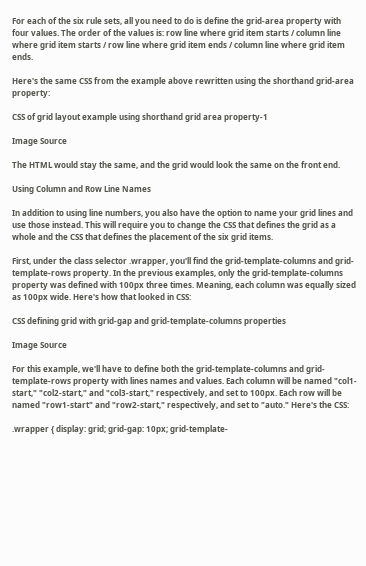For each of the six rule sets, all you need to do is define the grid-area property with four values. The order of the values is: row line where grid item starts / column line where grid item starts / row line where grid item ends / column line where grid item ends.

Here's the same CSS from the example above rewritten using the shorthand grid-area property:

CSS of grid layout example using shorthand grid area property-1

Image Source

The HTML would stay the same, and the grid would look the same on the front end.

Using Column and Row Line Names

In addition to using line numbers, you also have the option to name your grid lines and use those instead. This will require you to change the CSS that defines the grid as a whole and the CSS that defines the placement of the six grid items.

First, under the class selector .wrapper, you'll find the grid-template-columns and grid-template-rows property. In the previous examples, only the grid-template-columns property was defined with 100px three times. Meaning, each column was equally sized as 100px wide. Here's how that looked in CSS:

CSS defining grid with grid-gap and grid-template-columns properties

Image Source

For this example, we'll have to define both the grid-template-columns and grid-template-rows property with lines names and values. Each column will be named "col1-start," "col2-start," and "col3-start," respectively, and set to 100px. Each row will be named "row1-start" and "row2-start," respectively, and set to "auto." Here's the CSS:

.wrapper { display: grid; grid-gap: 10px; grid-template-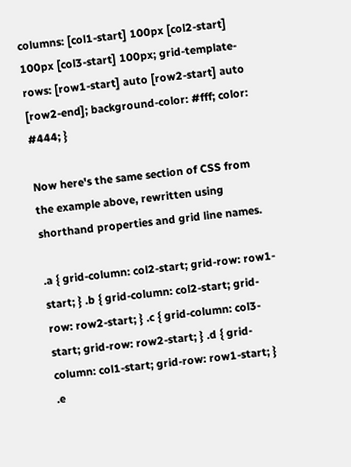columns: [col1-start] 100px [col2-start] 100px [col3-start] 100px; grid-template-rows: [row1-start] auto [row2-start] auto [row2-end]; background-color: #fff; color: #444; }

Now here's the same section of CSS from the example above, rewritten using shorthand properties and grid line names.

.a { grid-column: col2-start; grid-row: row1-start; } .b { grid-column: col2-start; grid-row: row2-start; } .c { grid-column: col3-start; grid-row: row2-start; } .d { grid-column: col1-start; grid-row: row1-start; } .e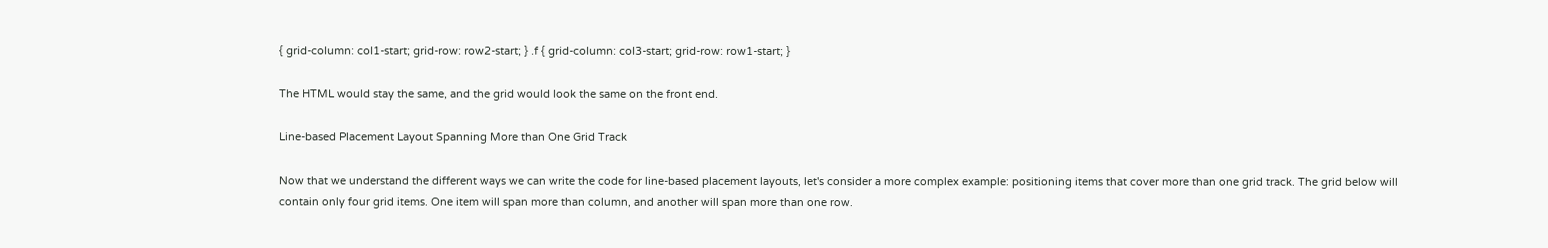{ grid-column: col1-start; grid-row: row2-start; } .f { grid-column: col3-start; grid-row: row1-start; }

The HTML would stay the same, and the grid would look the same on the front end.

Line-based Placement Layout Spanning More than One Grid Track

Now that we understand the different ways we can write the code for line-based placement layouts, let's consider a more complex example: positioning items that cover more than one grid track. The grid below will contain only four grid items. One item will span more than column, and another will span more than one row.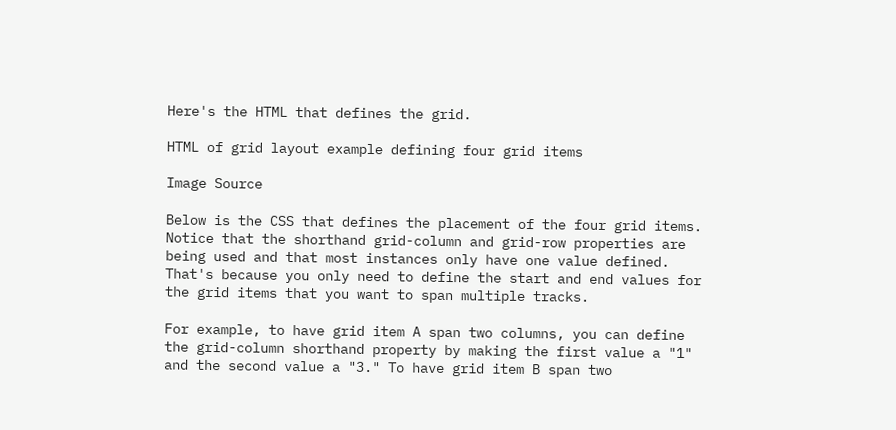Here's the HTML that defines the grid.

HTML of grid layout example defining four grid items

Image Source

Below is the CSS that defines the placement of the four grid items. Notice that the shorthand grid-column and grid-row properties are being used and that most instances only have one value defined. That's because you only need to define the start and end values for the grid items that you want to span multiple tracks.

For example, to have grid item A span two columns, you can define the grid-column shorthand property by making the first value a "1" and the second value a "3." To have grid item B span two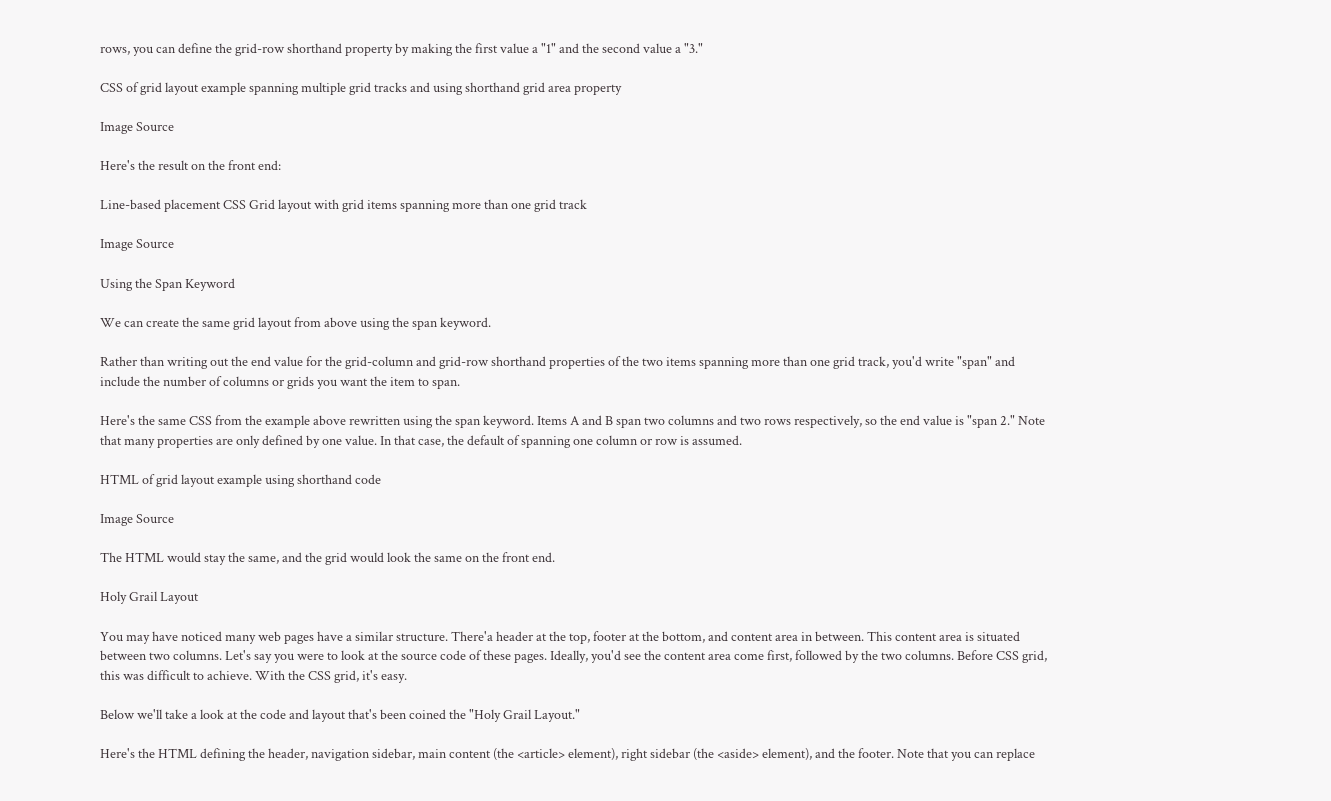rows, you can define the grid-row shorthand property by making the first value a "1" and the second value a "3."

CSS of grid layout example spanning multiple grid tracks and using shorthand grid area property

Image Source

Here's the result on the front end:

Line-based placement CSS Grid layout with grid items spanning more than one grid track

Image Source

Using the Span Keyword

We can create the same grid layout from above using the span keyword.

Rather than writing out the end value for the grid-column and grid-row shorthand properties of the two items spanning more than one grid track, you'd write "span" and include the number of columns or grids you want the item to span.

Here's the same CSS from the example above rewritten using the span keyword. Items A and B span two columns and two rows respectively, so the end value is "span 2." Note that many properties are only defined by one value. In that case, the default of spanning one column or row is assumed.

HTML of grid layout example using shorthand code

Image Source

The HTML would stay the same, and the grid would look the same on the front end.

Holy Grail Layout

You may have noticed many web pages have a similar structure. There'a header at the top, footer at the bottom, and content area in between. This content area is situated between two columns. Let's say you were to look at the source code of these pages. Ideally, you'd see the content area come first, followed by the two columns. Before CSS grid, this was difficult to achieve. With the CSS grid, it's easy.

Below we'll take a look at the code and layout that's been coined the "Holy Grail Layout."

Here's the HTML defining the header, navigation sidebar, main content (the <article> element), right sidebar (the <aside> element), and the footer. Note that you can replace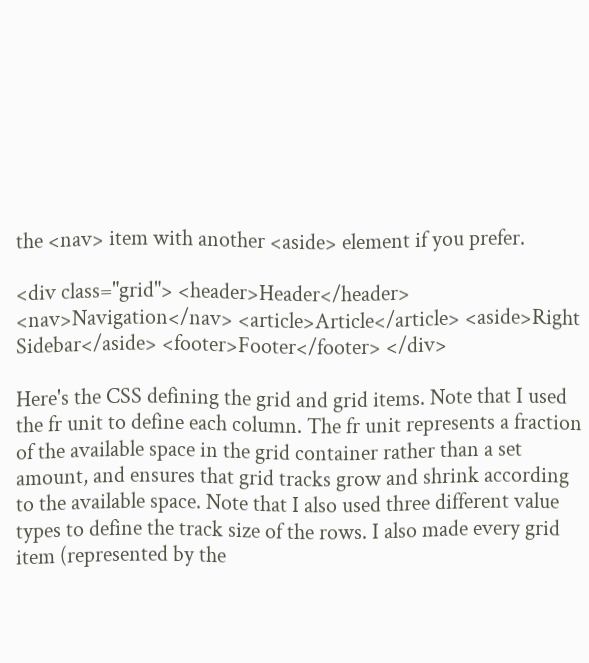the <nav> item with another <aside> element if you prefer.

<div class="grid"> <header>Header</header> <nav>Navigation</nav> <article>Article</article> <aside>Right Sidebar</aside> <footer>Footer</footer> </div>

Here's the CSS defining the grid and grid items. Note that I used the fr unit to define each column. The fr unit represents a fraction of the available space in the grid container rather than a set amount, and ensures that grid tracks grow and shrink according to the available space. Note that I also used three different value types to define the track size of the rows. I also made every grid item (represented by the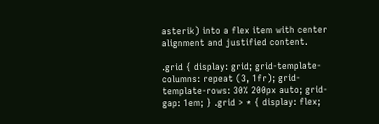asterik) into a flex item with center alignment and justified content.

.grid { display: grid; grid-template-columns: repeat (3, 1fr); grid-template-rows: 30% 200px auto; grid-gap: 1em; } .grid > * { display: flex;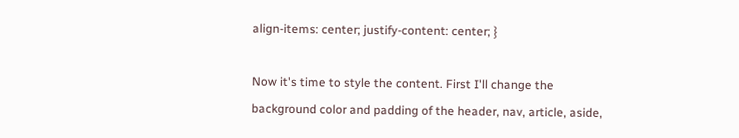align-items: center; justify-content: center; }

Now it's time to style the content. First I'll change the background color and padding of the header, nav, article, aside,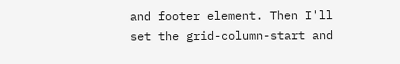and footer element. Then I'll set the grid-column-start and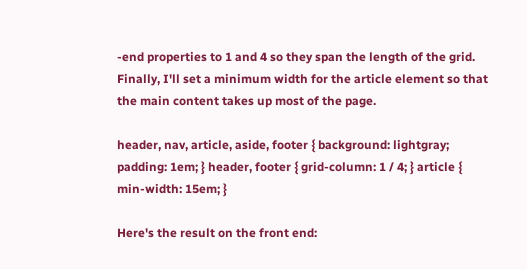-end properties to 1 and 4 so they span the length of the grid. Finally, I'll set a minimum width for the article element so that the main content takes up most of the page.

header, nav, article, aside, footer { background: lightgray; padding: 1em; } header, footer { grid-column: 1 / 4; } article { min-width: 15em; }

Here's the result on the front end: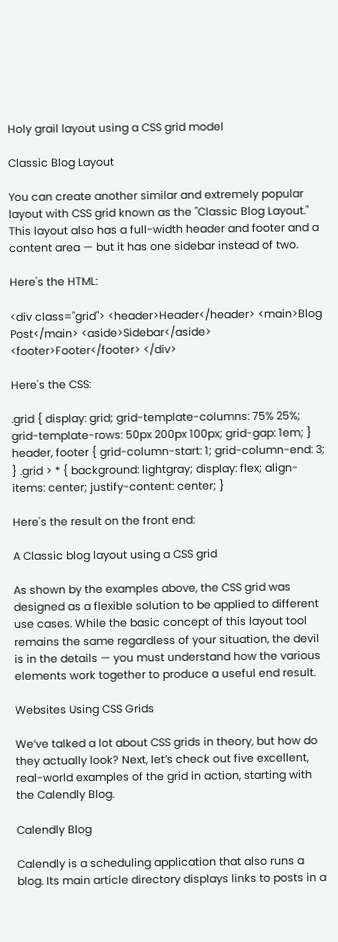Holy grail layout using a CSS grid model

Classic Blog Layout

You can create another similar and extremely popular layout with CSS grid known as the "Classic Blog Layout." This layout also has a full-width header and footer and a content area — but it has one sidebar instead of two.

Here's the HTML:

<div class="grid"> <header>Header</header> <main>Blog Post</main> <aside>Sidebar</aside> <footer>Footer</footer> </div>

Here's the CSS:

.grid { display: grid; grid-template-columns: 75% 25%; grid-template-rows: 50px 200px 100px; grid-gap: 1em; } header, footer { grid-column-start: 1; grid-column-end: 3; } .grid > * { background: lightgray; display: flex; align-items: center; justify-content: center; }

Here's the result on the front end:

A Classic blog layout using a CSS grid

As shown by the examples above, the CSS grid was designed as a flexible solution to be applied to different use cases. While the basic concept of this layout tool remains the same regardless of your situation, the devil is in the details — you must understand how the various elements work together to produce a useful end result.

Websites Using CSS Grids

We’ve talked a lot about CSS grids in theory, but how do they actually look? Next, let’s check out five excellent, real-world examples of the grid in action, starting with the Calendly Blog.

Calendly Blog

Calendly is a scheduling application that also runs a blog. Its main article directory displays links to posts in a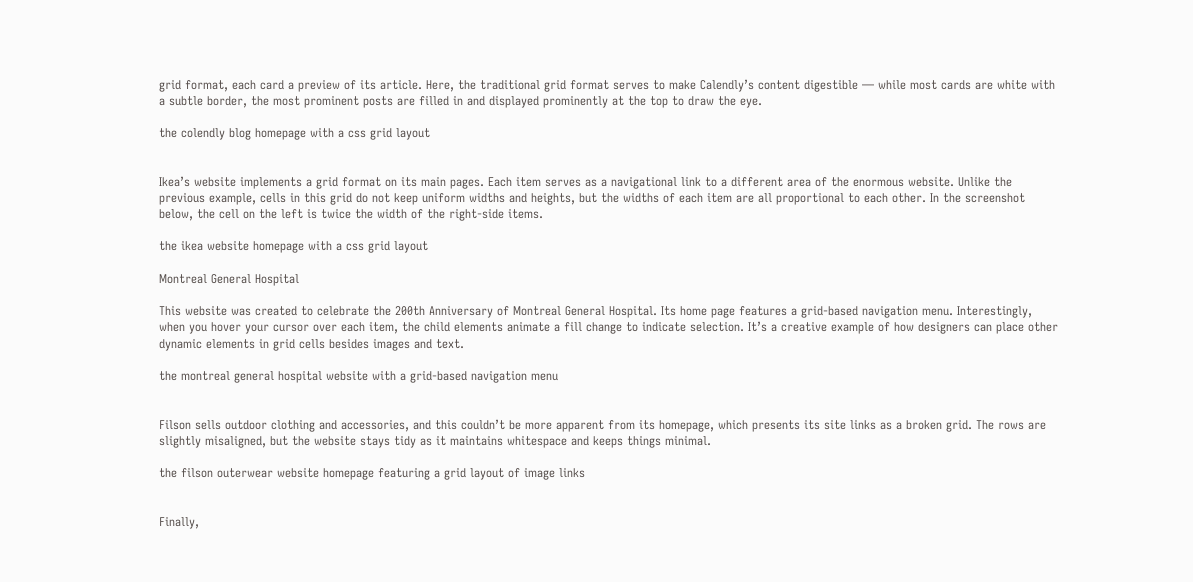grid format, each card a preview of its article. Here, the traditional grid format serves to make Calendly’s content digestible — while most cards are white with a subtle border, the most prominent posts are filled in and displayed prominently at the top to draw the eye.

the colendly blog homepage with a css grid layout


Ikea’s website implements a grid format on its main pages. Each item serves as a navigational link to a different area of the enormous website. Unlike the previous example, cells in this grid do not keep uniform widths and heights, but the widths of each item are all proportional to each other. In the screenshot below, the cell on the left is twice the width of the right-side items.

the ikea website homepage with a css grid layout

Montreal General Hospital

This website was created to celebrate the 200th Anniversary of Montreal General Hospital. Its home page features a grid-based navigation menu. Interestingly, when you hover your cursor over each item, the child elements animate a fill change to indicate selection. It’s a creative example of how designers can place other dynamic elements in grid cells besides images and text.

the montreal general hospital website with a grid-based navigation menu


Filson sells outdoor clothing and accessories, and this couldn’t be more apparent from its homepage, which presents its site links as a broken grid. The rows are slightly misaligned, but the website stays tidy as it maintains whitespace and keeps things minimal.

the filson outerwear website homepage featuring a grid layout of image links


Finally,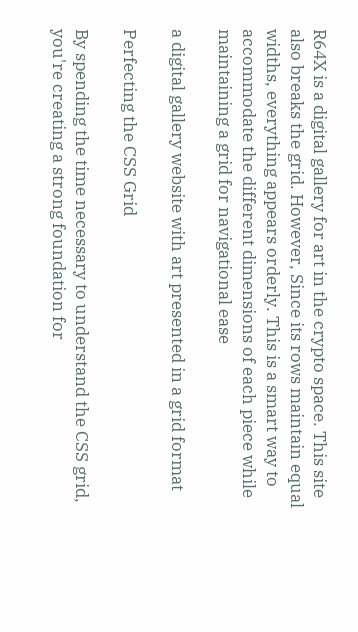R64X is a digital gallery for art in the crypto space. This site also breaks the grid. However, Since its rows maintain equal widths, everything appears orderly. This is a smart way to accommodate the different dimensions of each piece while maintaining a grid for navigational ease

a digital gallery website with art presented in a grid format

Perfecting the CSS Grid

By spending the time necessary to understand the CSS grid, you're creating a strong foundation for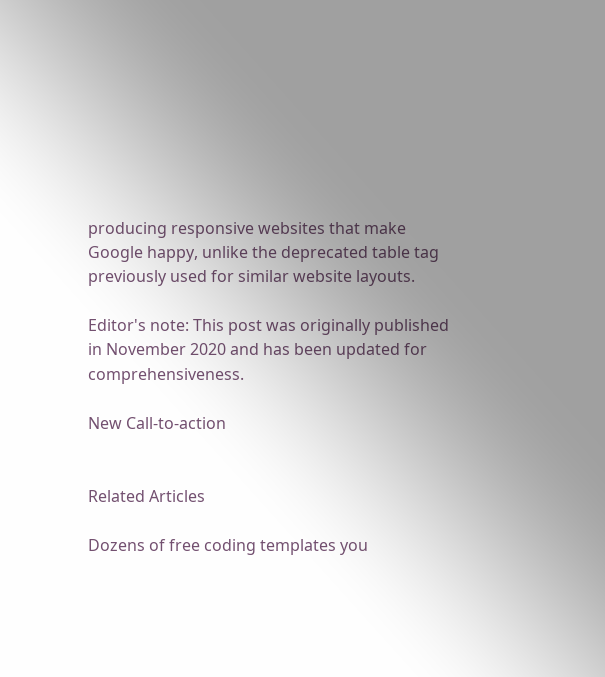producing responsive websites that make Google happy, unlike the deprecated table tag previously used for similar website layouts.

Editor's note: This post was originally published in November 2020 and has been updated for comprehensiveness.

New Call-to-action


Related Articles

Dozens of free coding templates you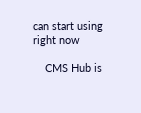can start using right now

    CMS Hub is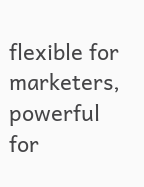flexible for marketers, powerful for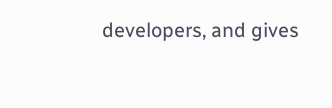developers, and gives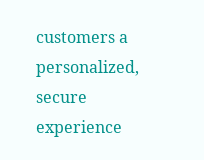customers a personalized, secure experience